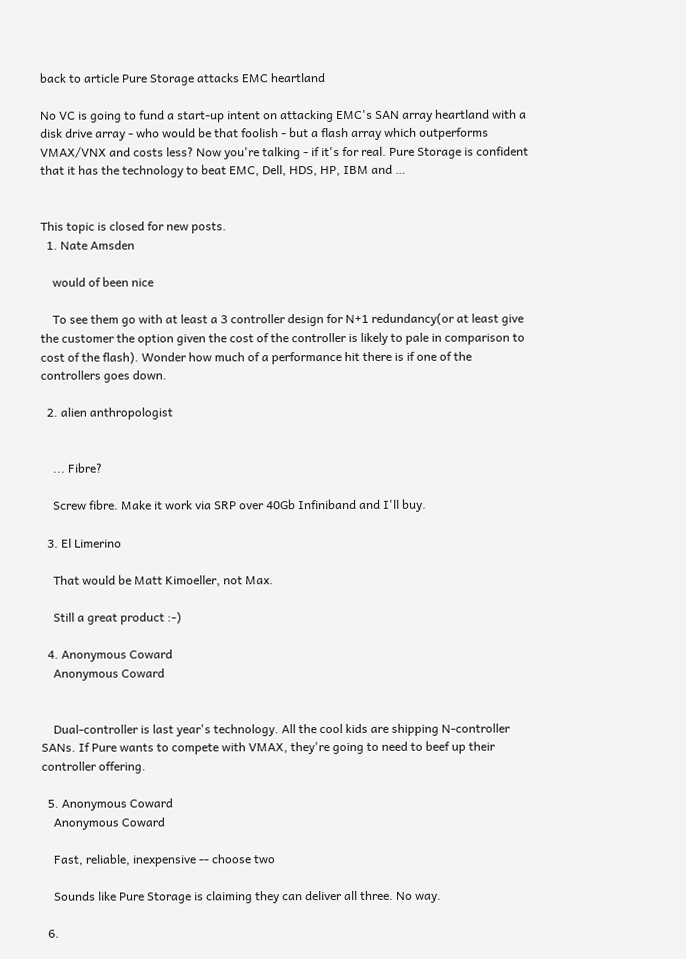back to article Pure Storage attacks EMC heartland

No VC is going to fund a start-up intent on attacking EMC's SAN array heartland with a disk drive array - who would be that foolish - but a flash array which outperforms VMAX/VNX and costs less? Now you're talking - if it's for real. Pure Storage is confident that it has the technology to beat EMC, Dell, HDS, HP, IBM and …


This topic is closed for new posts.
  1. Nate Amsden

    would of been nice

    To see them go with at least a 3 controller design for N+1 redundancy(or at least give the customer the option given the cost of the controller is likely to pale in comparison to cost of the flash). Wonder how much of a performance hit there is if one of the controllers goes down.

  2. alien anthropologist


    ... Fibre?

    Screw fibre. Make it work via SRP over 40Gb Infiniband and I'll buy.

  3. El Limerino

    That would be Matt Kimoeller, not Max.

    Still a great product :-)

  4. Anonymous Coward
    Anonymous Coward


    Dual-controller is last year's technology. All the cool kids are shipping N-controller SANs. If Pure wants to compete with VMAX, they're going to need to beef up their controller offering.

  5. Anonymous Coward
    Anonymous Coward

    Fast, reliable, inexpensive -- choose two

    Sounds like Pure Storage is claiming they can deliver all three. No way.

  6.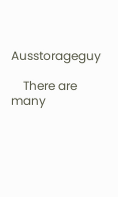Ausstorageguy

    There are many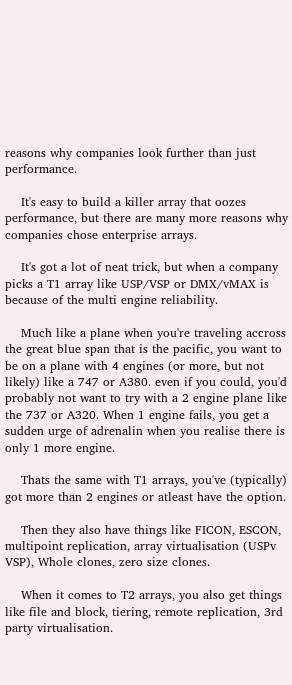reasons why companies look further than just performance.

    It's easy to build a killer array that oozes performance, but there are many more reasons why companies chose enterprise arrays.

    It's got a lot of neat trick, but when a company picks a T1 array like USP/VSP or DMX/vMAX is because of the multi engine reliability.

    Much like a plane when you're traveling accross the great blue span that is the pacific, you want to be on a plane with 4 engines (or more, but not likely) like a 747 or A380. even if you could, you'd probably not want to try with a 2 engine plane like the 737 or A320. When 1 engine fails, you get a sudden urge of adrenalin when you realise there is only 1 more engine.

    Thats the same with T1 arrays, you've (typically) got more than 2 engines or atleast have the option.

    Then they also have things like FICON, ESCON, multipoint replication, array virtualisation (USPv VSP), Whole clones, zero size clones.

    When it comes to T2 arrays, you also get things like file and block, tiering, remote replication, 3rd party virtualisation.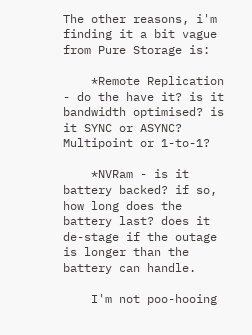The other reasons, i'm finding it a bit vague from Pure Storage is:

    *Remote Replication - do the have it? is it bandwidth optimised? is it SYNC or ASYNC? Multipoint or 1-to-1?

    *NVRam - is it battery backed? if so, how long does the battery last? does it de-stage if the outage is longer than the battery can handle.

    I'm not poo-hooing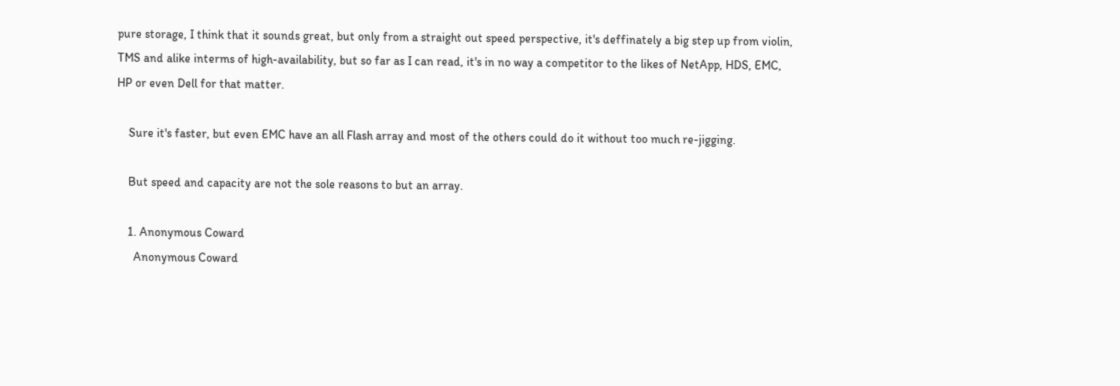pure storage, I think that it sounds great, but only from a straight out speed perspective, it's deffinately a big step up from violin, TMS and alike interms of high-availability, but so far as I can read, it's in no way a competitor to the likes of NetApp, HDS, EMC, HP or even Dell for that matter.

    Sure it's faster, but even EMC have an all Flash array and most of the others could do it without too much re-jigging.

    But speed and capacity are not the sole reasons to but an array.

    1. Anonymous Coward
      Anonymous Coward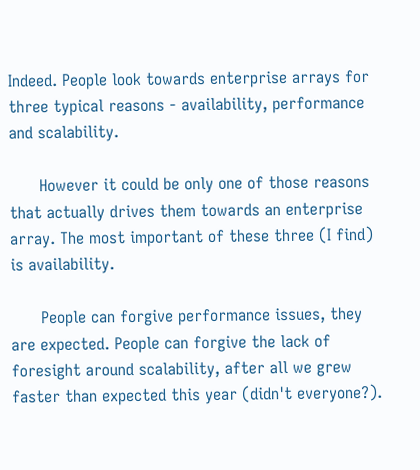Indeed. People look towards enterprise arrays for three typical reasons - availability, performance and scalability.

      However it could be only one of those reasons that actually drives them towards an enterprise array. The most important of these three (I find) is availability.

      People can forgive performance issues, they are expected. People can forgive the lack of foresight around scalability, after all we grew faster than expected this year (didn't everyone?).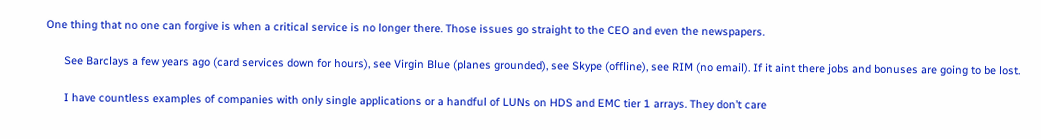One thing that no one can forgive is when a critical service is no longer there. Those issues go straight to the CEO and even the newspapers.

      See Barclays a few years ago (card services down for hours), see Virgin Blue (planes grounded), see Skype (offline), see RIM (no email). If it aint there jobs and bonuses are going to be lost.

      I have countless examples of companies with only single applications or a handful of LUNs on HDS and EMC tier 1 arrays. They don’t care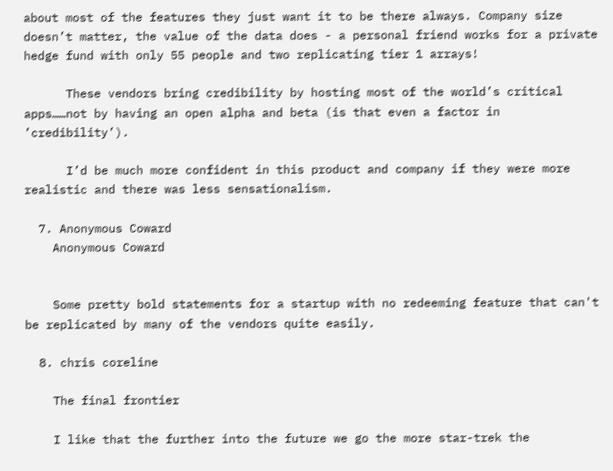about most of the features they just want it to be there always. Company size doesn’t matter, the value of the data does - a personal friend works for a private hedge fund with only 55 people and two replicating tier 1 arrays!

      These vendors bring credibility by hosting most of the world’s critical apps……not by having an open alpha and beta (is that even a factor in ’credibility’).

      I’d be much more confident in this product and company if they were more realistic and there was less sensationalism.

  7. Anonymous Coward
    Anonymous Coward


    Some pretty bold statements for a startup with no redeeming feature that can't be replicated by many of the vendors quite easily.

  8. chris coreline

    The final frontier

    I like that the further into the future we go the more star-trek the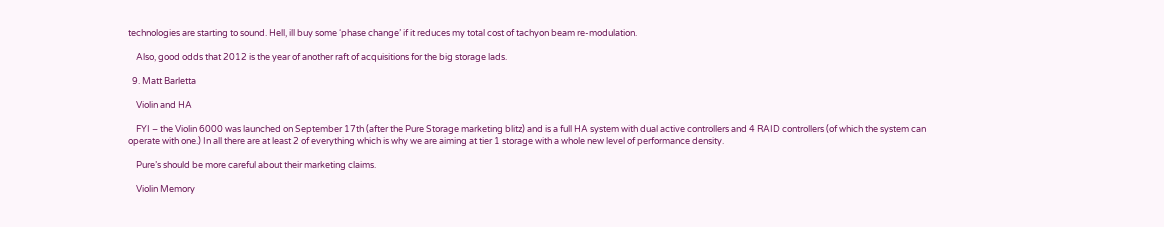technologies are starting to sound. Hell, ill buy some ‘phase change’ if it reduces my total cost of tachyon beam re-modulation.

    Also, good odds that 2012 is the year of another raft of acquisitions for the big storage lads.

  9. Matt Barletta

    Violin and HA

    FYI – the Violin 6000 was launched on September 17th (after the Pure Storage marketing blitz) and is a full HA system with dual active controllers and 4 RAID controllers (of which the system can operate with one.) In all there are at least 2 of everything which is why we are aiming at tier 1 storage with a whole new level of performance density.

    Pure’s should be more careful about their marketing claims.

    Violin Memory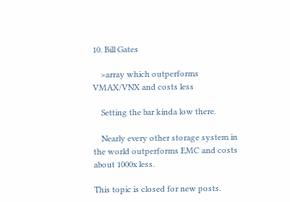10. Bill Gates

    >array which outperforms VMAX/VNX and costs less

    Setting the bar kinda low there.

    Nearly every other storage system in the world outperforms EMC and costs about 1000x less.

This topic is closed for new posts.